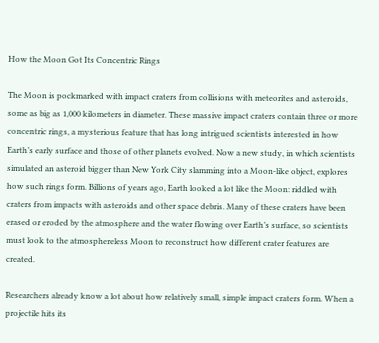How the Moon Got Its Concentric Rings

The Moon is pockmarked with impact craters from collisions with meteorites and asteroids, some as big as 1,000 kilometers in diameter. These massive impact craters contain three or more concentric rings, a mysterious feature that has long intrigued scientists interested in how Earth’s early surface and those of other planets evolved. Now a new study, in which scientists simulated an asteroid bigger than New York City slamming into a Moon-like object, explores how such rings form. Billions of years ago, Earth looked a lot like the Moon: riddled with craters from impacts with asteroids and other space debris. Many of these craters have been erased or eroded by the atmosphere and the water flowing over Earth’s surface, so scientists must look to the atmosphereless Moon to reconstruct how different crater features are created.

Researchers already know a lot about how relatively small, simple impact craters form. When a projectile hits its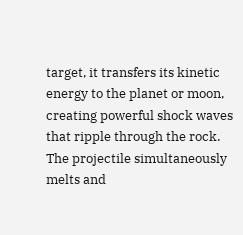target, it transfers its kinetic energy to the planet or moon, creating powerful shock waves that ripple through the rock. The projectile simultaneously melts and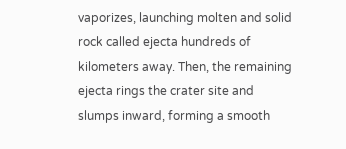vaporizes, launching molten and solid rock called ejecta hundreds of kilometers away. Then, the remaining ejecta rings the crater site and slumps inward, forming a smooth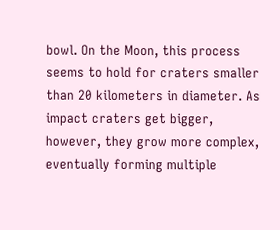bowl. On the Moon, this process seems to hold for craters smaller than 20 kilometers in diameter. As impact craters get bigger, however, they grow more complex, eventually forming multiple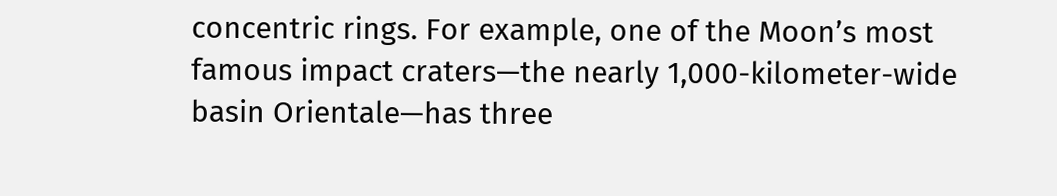concentric rings. For example, one of the Moon’s most famous impact craters—the nearly 1,000-kilometer-wide basin Orientale—has three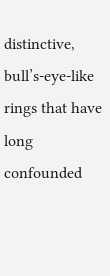distinctive, bull’s-eye-like rings that have long confounded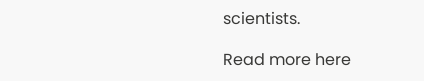scientists.

Read more here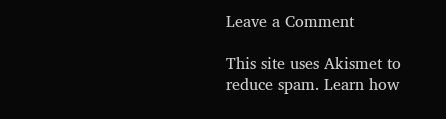Leave a Comment

This site uses Akismet to reduce spam. Learn how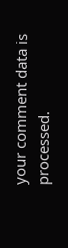your comment data is processed.